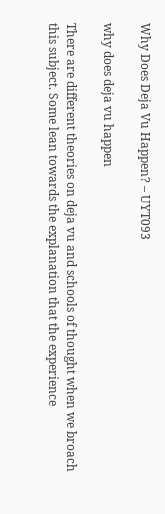Why Does Deja Vu Happen? – UYT093

why does deja vu happen

There are different theories on deja vu and schools of thought when we broach this subject. Some lean towards the explanation that the experience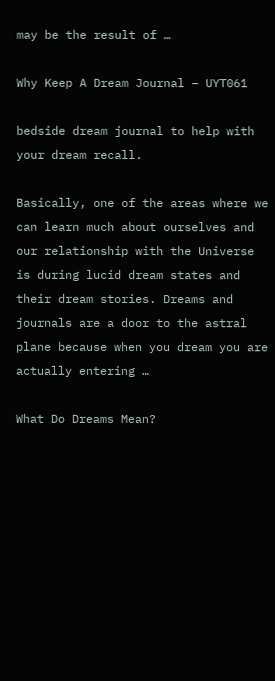may be the result of …

Why Keep A Dream Journal – UYT061

bedside dream journal to help with your dream recall.

Basically, one of the areas where we can learn much about ourselves and our relationship with the Universe is during lucid dream states and their dream stories. Dreams and journals are a door to the astral plane because when you dream you are actually entering …

What Do Dreams Mean?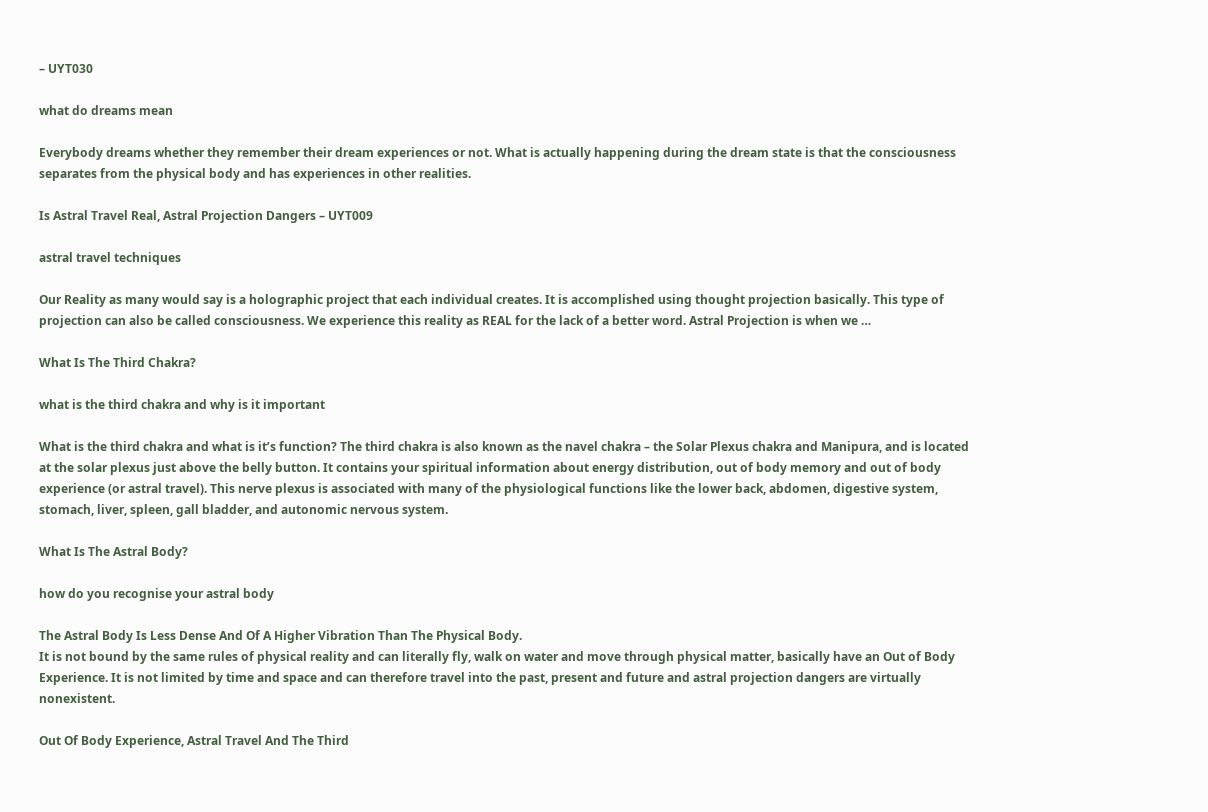– UYT030

what do dreams mean

Everybody dreams whether they remember their dream experiences or not. What is actually happening during the dream state is that the consciousness separates from the physical body and has experiences in other realities.

Is Astral Travel Real, Astral Projection Dangers – UYT009

astral travel techniques

Our Reality as many would say is a holographic project that each individual creates. It is accomplished using thought projection basically. This type of projection can also be called consciousness. We experience this reality as REAL for the lack of a better word. Astral Projection is when we …

What Is The Third Chakra?

what is the third chakra and why is it important

What is the third chakra and what is it’s function? The third chakra is also known as the navel chakra – the Solar Plexus chakra and Manipura, and is located at the solar plexus just above the belly button. It contains your spiritual information about energy distribution, out of body memory and out of body experience (or astral travel). This nerve plexus is associated with many of the physiological functions like the lower back, abdomen, digestive system, stomach, liver, spleen, gall bladder, and autonomic nervous system.

What Is The Astral Body?

how do you recognise your astral body

The Astral Body Is Less Dense And Of A Higher Vibration Than The Physical Body.
It is not bound by the same rules of physical reality and can literally fly, walk on water and move through physical matter, basically have an Out of Body Experience. It is not limited by time and space and can therefore travel into the past, present and future and astral projection dangers are virtually nonexistent.

Out Of Body Experience, Astral Travel And The Third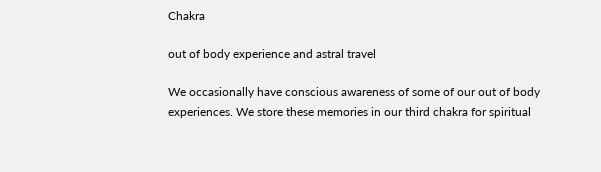Chakra

out of body experience and astral travel

We occasionally have conscious awareness of some of our out of body experiences. We store these memories in our third chakra for spiritual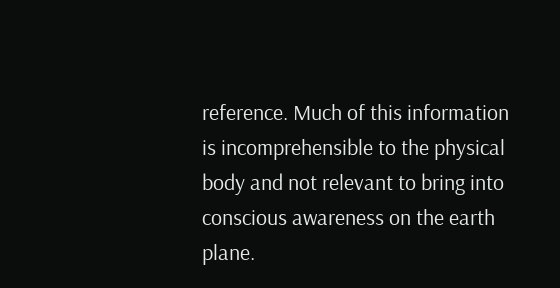reference. Much of this information is incomprehensible to the physical body and not relevant to bring into conscious awareness on the earth plane.